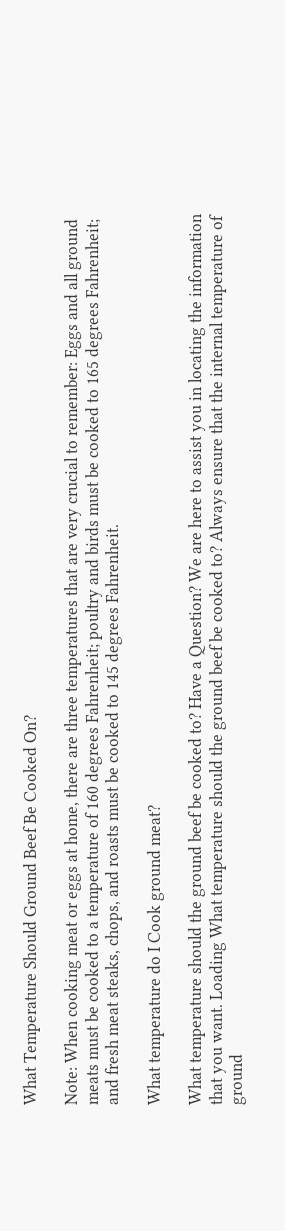What Temperature Should Ground Beef Be Cooked On?

Note: When cooking meat or eggs at home, there are three temperatures that are very crucial to remember: Eggs and all ground meats must be cooked to a temperature of 160 degrees Fahrenheit; poultry and birds must be cooked to 165 degrees Fahrenheit; and fresh meat steaks, chops, and roasts must be cooked to 145 degrees Fahrenheit.

What temperature do I Cook ground meat?

What temperature should the ground beef be cooked to? Have a Question? We are here to assist you in locating the information that you want. Loading What temperature should the ground beef be cooked to? Always ensure that the internal temperature of ground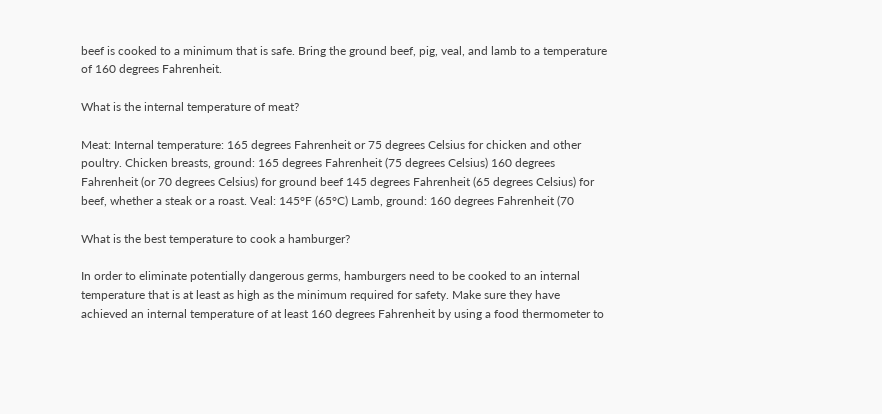beef is cooked to a minimum that is safe. Bring the ground beef, pig, veal, and lamb to a temperature of 160 degrees Fahrenheit.

What is the internal temperature of meat?

Meat: Internal temperature: 165 degrees Fahrenheit or 75 degrees Celsius for chicken and other poultry. Chicken breasts, ground: 165 degrees Fahrenheit (75 degrees Celsius) 160 degrees Fahrenheit (or 70 degrees Celsius) for ground beef 145 degrees Fahrenheit (65 degrees Celsius) for beef, whether a steak or a roast. Veal: 145°F (65°C) Lamb, ground: 160 degrees Fahrenheit (70

What is the best temperature to cook a hamburger?

In order to eliminate potentially dangerous germs, hamburgers need to be cooked to an internal temperature that is at least as high as the minimum required for safety. Make sure they have achieved an internal temperature of at least 160 degrees Fahrenheit by using a food thermometer to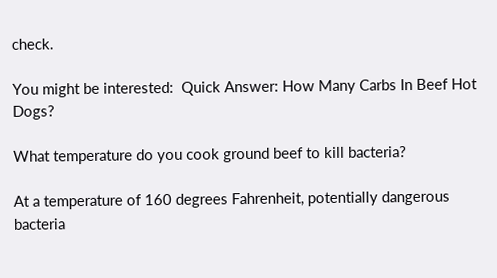check.

You might be interested:  Quick Answer: How Many Carbs In Beef Hot Dogs?

What temperature do you cook ground beef to kill bacteria?

At a temperature of 160 degrees Fahrenheit, potentially dangerous bacteria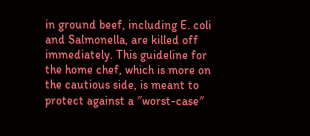in ground beef, including E. coli and Salmonella, are killed off immediately. This guideline for the home chef, which is more on the cautious side, is meant to protect against a ″worst-case″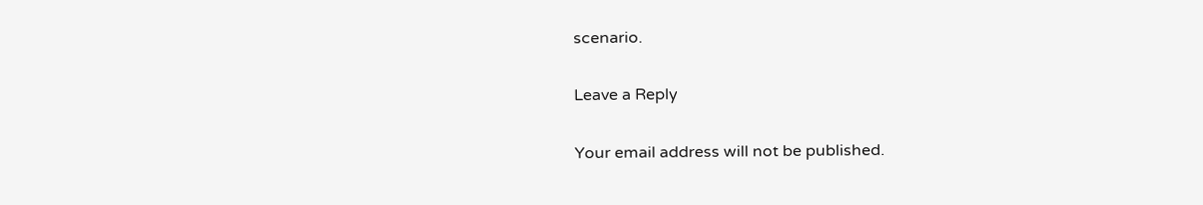scenario.

Leave a Reply

Your email address will not be published.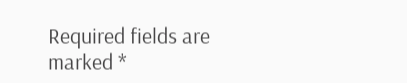Required fields are marked *